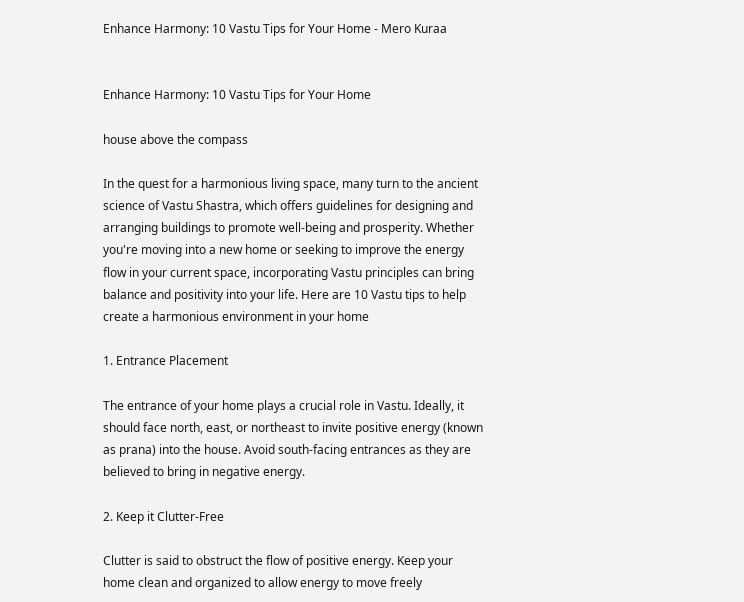Enhance Harmony: 10 Vastu Tips for Your Home - Mero Kuraa


Enhance Harmony: 10 Vastu Tips for Your Home

house above the compass

In the quest for a harmonious living space, many turn to the ancient science of Vastu Shastra, which offers guidelines for designing and arranging buildings to promote well-being and prosperity. Whether you're moving into a new home or seeking to improve the energy flow in your current space, incorporating Vastu principles can bring balance and positivity into your life. Here are 10 Vastu tips to help create a harmonious environment in your home

1. Entrance Placement

The entrance of your home plays a crucial role in Vastu. Ideally, it should face north, east, or northeast to invite positive energy (known as prana) into the house. Avoid south-facing entrances as they are believed to bring in negative energy.

2. Keep it Clutter-Free

Clutter is said to obstruct the flow of positive energy. Keep your home clean and organized to allow energy to move freely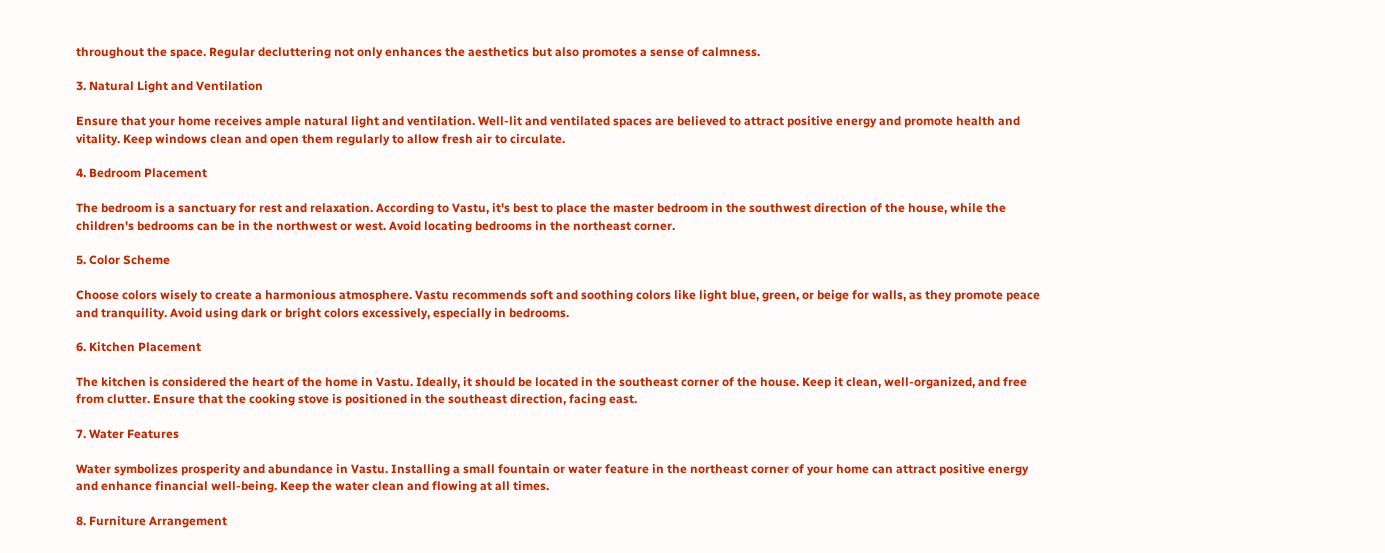throughout the space. Regular decluttering not only enhances the aesthetics but also promotes a sense of calmness.

3. Natural Light and Ventilation

Ensure that your home receives ample natural light and ventilation. Well-lit and ventilated spaces are believed to attract positive energy and promote health and vitality. Keep windows clean and open them regularly to allow fresh air to circulate.

4. Bedroom Placement

The bedroom is a sanctuary for rest and relaxation. According to Vastu, it's best to place the master bedroom in the southwest direction of the house, while the children's bedrooms can be in the northwest or west. Avoid locating bedrooms in the northeast corner.

5. Color Scheme

Choose colors wisely to create a harmonious atmosphere. Vastu recommends soft and soothing colors like light blue, green, or beige for walls, as they promote peace and tranquility. Avoid using dark or bright colors excessively, especially in bedrooms.

6. Kitchen Placement

The kitchen is considered the heart of the home in Vastu. Ideally, it should be located in the southeast corner of the house. Keep it clean, well-organized, and free from clutter. Ensure that the cooking stove is positioned in the southeast direction, facing east.

7. Water Features

Water symbolizes prosperity and abundance in Vastu. Installing a small fountain or water feature in the northeast corner of your home can attract positive energy and enhance financial well-being. Keep the water clean and flowing at all times.

8. Furniture Arrangement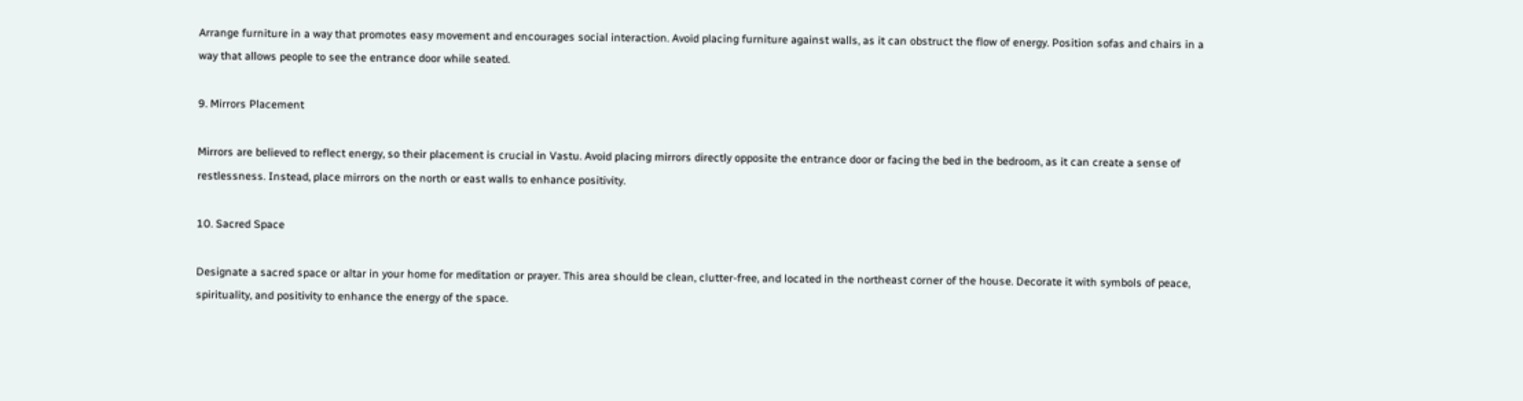Arrange furniture in a way that promotes easy movement and encourages social interaction. Avoid placing furniture against walls, as it can obstruct the flow of energy. Position sofas and chairs in a way that allows people to see the entrance door while seated.

9. Mirrors Placement

Mirrors are believed to reflect energy, so their placement is crucial in Vastu. Avoid placing mirrors directly opposite the entrance door or facing the bed in the bedroom, as it can create a sense of restlessness. Instead, place mirrors on the north or east walls to enhance positivity.

10. Sacred Space

Designate a sacred space or altar in your home for meditation or prayer. This area should be clean, clutter-free, and located in the northeast corner of the house. Decorate it with symbols of peace, spirituality, and positivity to enhance the energy of the space.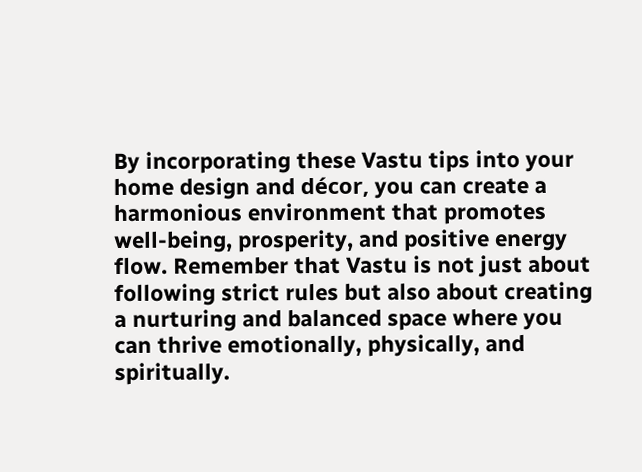By incorporating these Vastu tips into your home design and décor, you can create a harmonious environment that promotes well-being, prosperity, and positive energy flow. Remember that Vastu is not just about following strict rules but also about creating a nurturing and balanced space where you can thrive emotionally, physically, and spiritually.